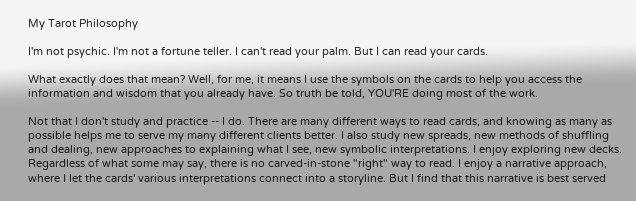My Tarot Philosophy

I'm not psychic. I'm not a fortune teller. I can't read your palm. But I can read your cards.

What exactly does that mean? Well, for me, it means I use the symbols on the cards to help you access the information and wisdom that you already have. So truth be told, YOU'RE doing most of the work.

Not that I don't study and practice -- I do. There are many different ways to read cards, and knowing as many as possible helps me to serve my many different clients better. I also study new spreads, new methods of shuffling and dealing, new approaches to explaining what I see, new symbolic interpretations. I enjoy exploring new decks. Regardless of what some may say, there is no carved-in-stone "right" way to read. I enjoy a narrative approach, where I let the cards' various interpretations connect into a storyline. But I find that this narrative is best served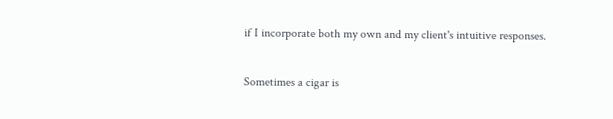if I incorporate both my own and my client's intuitive responses.

Sometimes a cigar is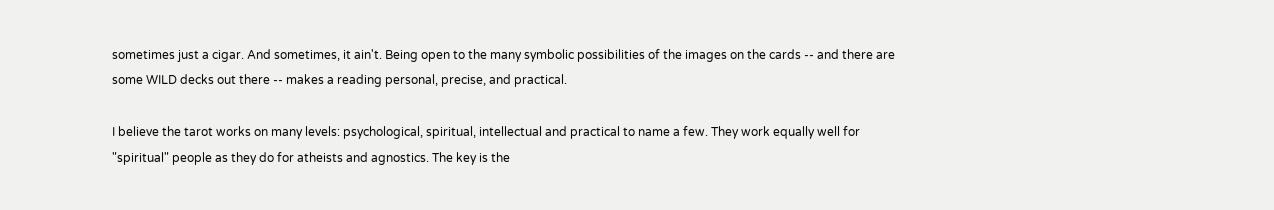sometimes just a cigar. And sometimes, it ain't. Being open to the many symbolic possibilities of the images on the cards -- and there are some WILD decks out there -- makes a reading personal, precise, and practical.

I believe the tarot works on many levels: psychological, spiritual, intellectual and practical to name a few. They work equally well for "spiritual" people as they do for atheists and agnostics. The key is the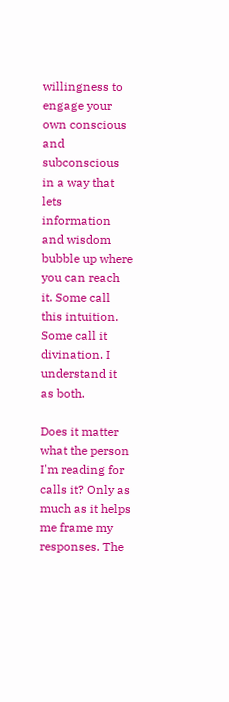willingness to engage your own conscious and subconscious in a way that lets information and wisdom bubble up where you can reach it. Some call this intuition. Some call it divination. I understand it as both.

Does it matter what the person I'm reading for calls it? Only as much as it helps me frame my responses. The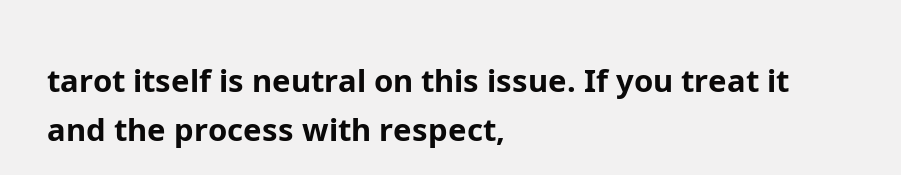tarot itself is neutral on this issue. If you treat it and the process with respect,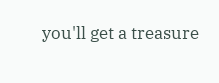you'll get a treasure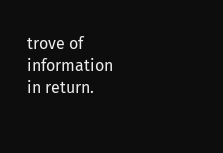trove of information in return.